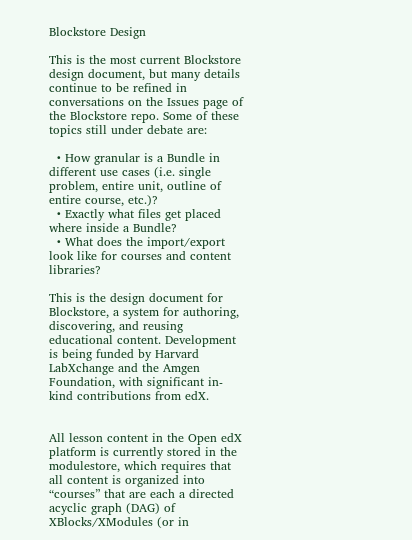Blockstore Design

This is the most current Blockstore design document, but many details continue to be refined in conversations on the Issues page of the Blockstore repo. Some of these topics still under debate are:

  • How granular is a Bundle in different use cases (i.e. single problem, entire unit, outline of entire course, etc.)?
  • Exactly what files get placed where inside a Bundle?
  • What does the import/export look like for courses and content libraries?

This is the design document for Blockstore, a system for authoring, discovering, and reusing educational content. Development is being funded by Harvard LabXchange and the Amgen Foundation, with significant in-kind contributions from edX.


All lesson content in the Open edX platform is currently stored in the modulestore, which requires that all content is organized into “courses” that are each a directed acyclic graph (DAG) of XBlocks/XModules (or in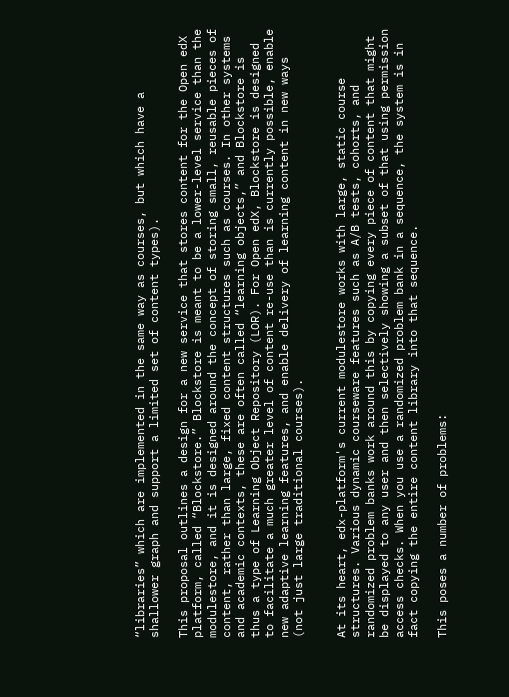“libraries” which are implemented in the same way as courses, but which have a shallower graph and support a limited set of content types).

This proposal outlines a design for a new service that stores content for the Open edX platform, called “Blockstore.” Blockstore is meant to be a lower-level service than the modulestore, and it is designed around the concept of storing small, reusable pieces of content, rather than large, fixed content structures such as courses. In other systems and academic contexts, these are often called “learning objects,” and Blockstore is thus a type of Learning Object Repository (LOR). For Open edX, Blockstore is designed to facilitate a much greater level of content re-use than is currently possible, enable new adaptive learning features, and enable delivery of learning content in new ways (not just large traditional courses).


At its heart, edx-platform's current modulestore works with large, static course structures. Various dynamic courseware features such as A/B tests, cohorts, and randomized problem banks work around this by copying every piece of content that might be displayed to any user and then selectively showing a subset of that using permission access checks. When you use a randomized problem bank in a sequence, the system is in fact copying the entire content library into that sequence.

This poses a number of problems: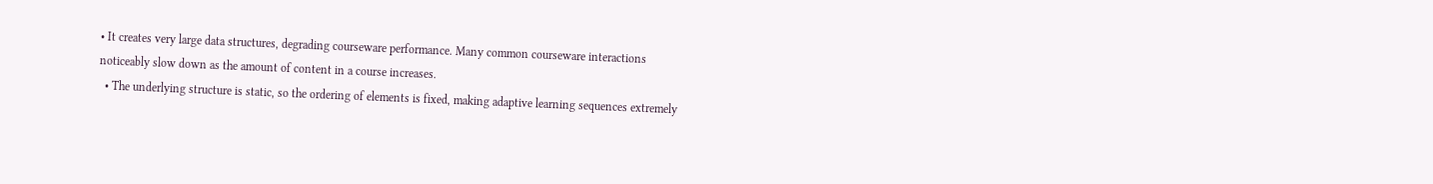• It creates very large data structures, degrading courseware performance. Many common courseware interactions noticeably slow down as the amount of content in a course increases.
  • The underlying structure is static, so the ordering of elements is fixed, making adaptive learning sequences extremely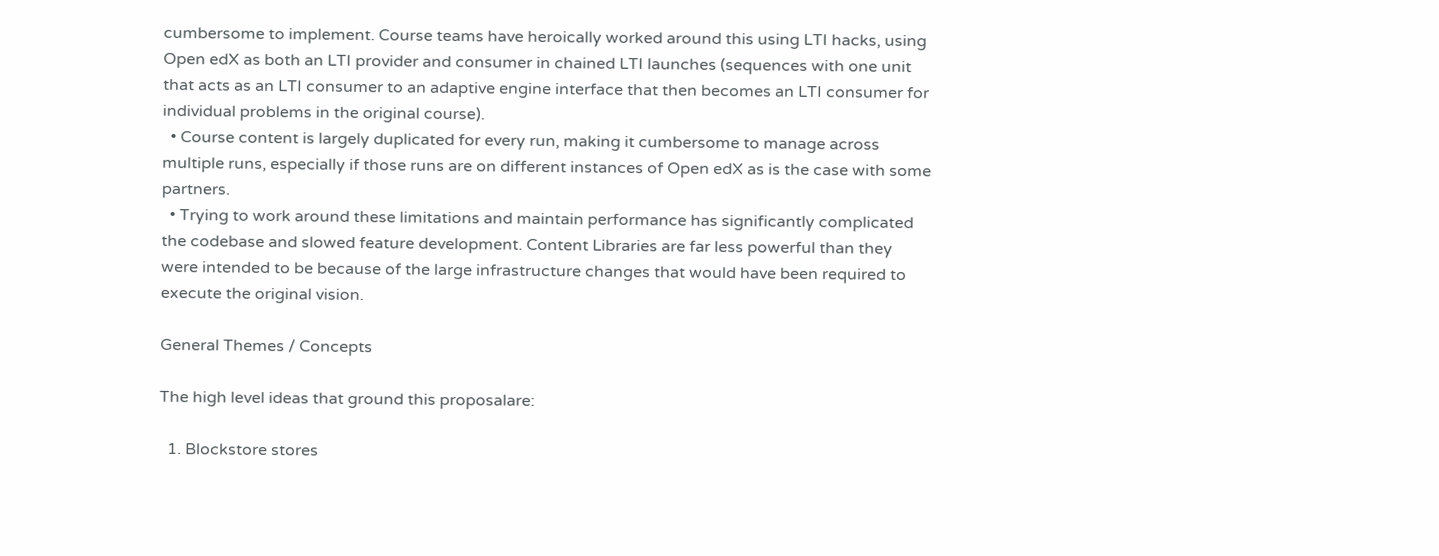cumbersome to implement. Course teams have heroically worked around this using LTI hacks, using Open edX as both an LTI provider and consumer in chained LTI launches (sequences with one unit that acts as an LTI consumer to an adaptive engine interface that then becomes an LTI consumer for individual problems in the original course).
  • Course content is largely duplicated for every run, making it cumbersome to manage across multiple runs, especially if those runs are on different instances of Open edX as is the case with some partners.
  • Trying to work around these limitations and maintain performance has significantly complicated the codebase and slowed feature development. Content Libraries are far less powerful than they were intended to be because of the large infrastructure changes that would have been required to execute the original vision.

General Themes / Concepts

The high level ideas that ground this proposalare:

  1. Blockstore stores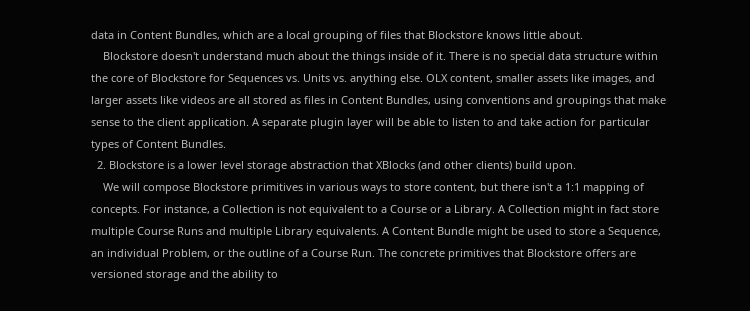data in Content Bundles, which are a local grouping of files that Blockstore knows little about.
    Blockstore doesn't understand much about the things inside of it. There is no special data structure within the core of Blockstore for Sequences vs. Units vs. anything else. OLX content, smaller assets like images, and larger assets like videos are all stored as files in Content Bundles, using conventions and groupings that make sense to the client application. A separate plugin layer will be able to listen to and take action for particular types of Content Bundles.
  2. Blockstore is a lower level storage abstraction that XBlocks (and other clients) build upon.
    We will compose Blockstore primitives in various ways to store content, but there isn't a 1:1 mapping of concepts. For instance, a Collection is not equivalent to a Course or a Library. A Collection might in fact store multiple Course Runs and multiple Library equivalents. A Content Bundle might be used to store a Sequence, an individual Problem, or the outline of a Course Run. The concrete primitives that Blockstore offers are versioned storage and the ability to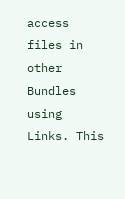access files in other Bundles using Links. This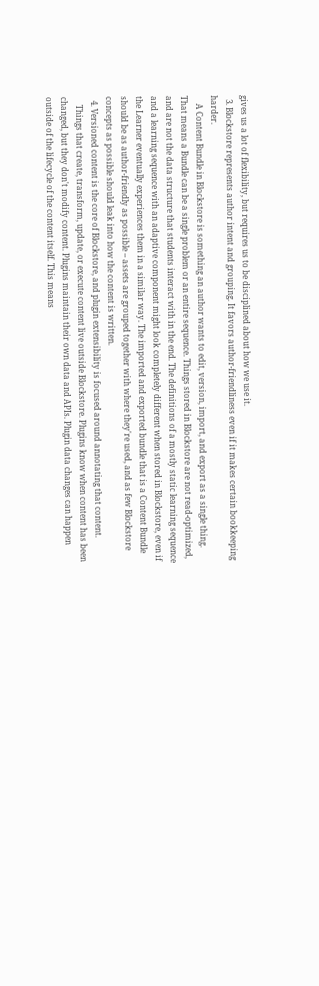gives us a lot of flexibility, but requires us to be disciplined about how we use it.
  3. Blockstore represents author intent and grouping. It favors author-friendliness even if it makes certain bookkeeping harder.
    A Content Bundle in Blockstore is something an author wants to edit, version, import, and export as a single thing. That means a Bundle can be a single problem or an entire sequence. Things stored in Blockstore are not read-optimized, and are not the data structure that students interact with in the end. The definitions of a mostly static learning sequence and a learning sequence with an adaptive component might look completely different when stored in Blockstore, even if the Learner eventually experiences them in a similar way. The imported and exported bundle that is a Content Bundle should be as author-friendly as possible – assets are grouped together with where they're used, and as few Blockstore concepts as possible should leak into how the content is written.
  4. Versioned content is the core of Blockstore, and plugin extensibility is focused around annotating that content.
    Things that create, transform, update, or execute content live outside Blockstore. Plugins know when content has been changed, but they don't modify content. Plugins maintain their own data and APIs. Plugin data changes can happen outside of the lifecycle of the content itself. This means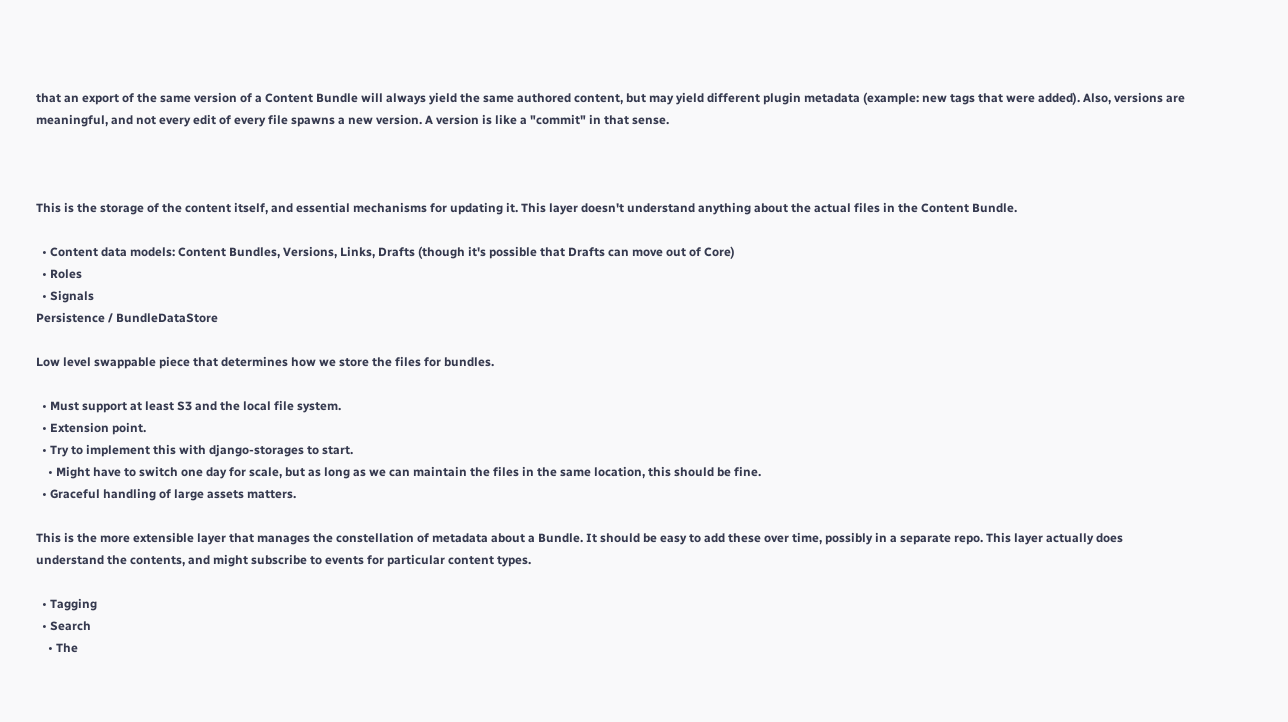that an export of the same version of a Content Bundle will always yield the same authored content, but may yield different plugin metadata (example: new tags that were added). Also, versions are meaningful, and not every edit of every file spawns a new version. A version is like a "commit" in that sense.



This is the storage of the content itself, and essential mechanisms for updating it. This layer doesn't understand anything about the actual files in the Content Bundle.

  • Content data models: Content Bundles, Versions, Links, Drafts (though it's possible that Drafts can move out of Core)
  • Roles
  • Signals
Persistence / BundleDataStore

Low level swappable piece that determines how we store the files for bundles.

  • Must support at least S3 and the local file system.
  • Extension point.
  • Try to implement this with django-storages to start.
    • Might have to switch one day for scale, but as long as we can maintain the files in the same location, this should be fine.
  • Graceful handling of large assets matters.

This is the more extensible layer that manages the constellation of metadata about a Bundle. It should be easy to add these over time, possibly in a separate repo. This layer actually does understand the contents, and might subscribe to events for particular content types.

  • Tagging
  • Search
    • The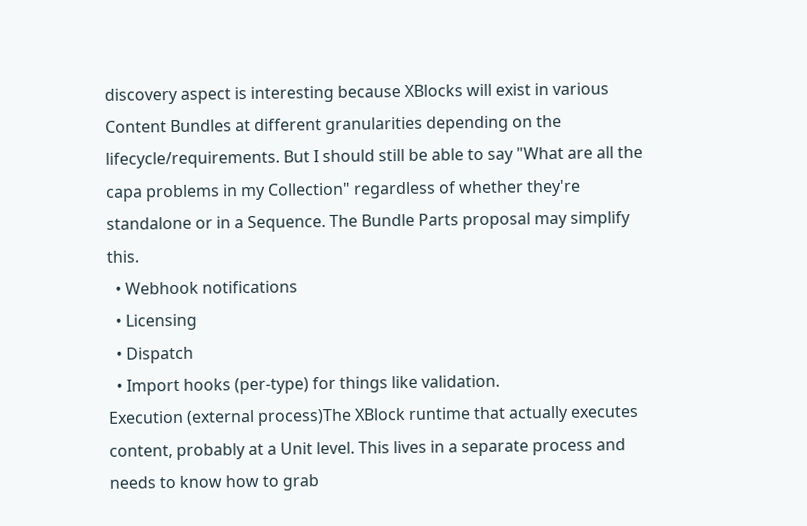discovery aspect is interesting because XBlocks will exist in various Content Bundles at different granularities depending on the lifecycle/requirements. But I should still be able to say "What are all the capa problems in my Collection" regardless of whether they're standalone or in a Sequence. The Bundle Parts proposal may simplify this.
  • Webhook notifications
  • Licensing
  • Dispatch
  • Import hooks (per-type) for things like validation.
Execution (external process)The XBlock runtime that actually executes content, probably at a Unit level. This lives in a separate process and needs to know how to grab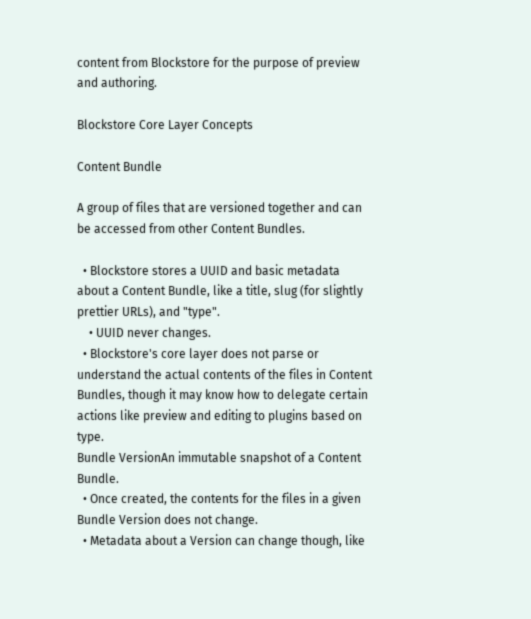content from Blockstore for the purpose of preview and authoring.

Blockstore Core Layer Concepts

Content Bundle

A group of files that are versioned together and can be accessed from other Content Bundles.

  • Blockstore stores a UUID and basic metadata about a Content Bundle, like a title, slug (for slightly prettier URLs), and "type".
    • UUID never changes.
  • Blockstore's core layer does not parse or understand the actual contents of the files in Content Bundles, though it may know how to delegate certain actions like preview and editing to plugins based on type.
Bundle VersionAn immutable snapshot of a Content Bundle.
  • Once created, the contents for the files in a given Bundle Version does not change.
  • Metadata about a Version can change though, like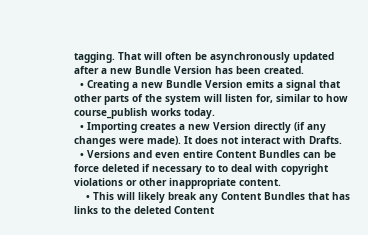tagging. That will often be asynchronously updated after a new Bundle Version has been created.
  • Creating a new Bundle Version emits a signal that other parts of the system will listen for, similar to how course_publish works today.
  • Importing creates a new Version directly (if any changes were made). It does not interact with Drafts.
  • Versions and even entire Content Bundles can be force deleted if necessary to to deal with copyright violations or other inappropriate content.
    • This will likely break any Content Bundles that has links to the deleted Content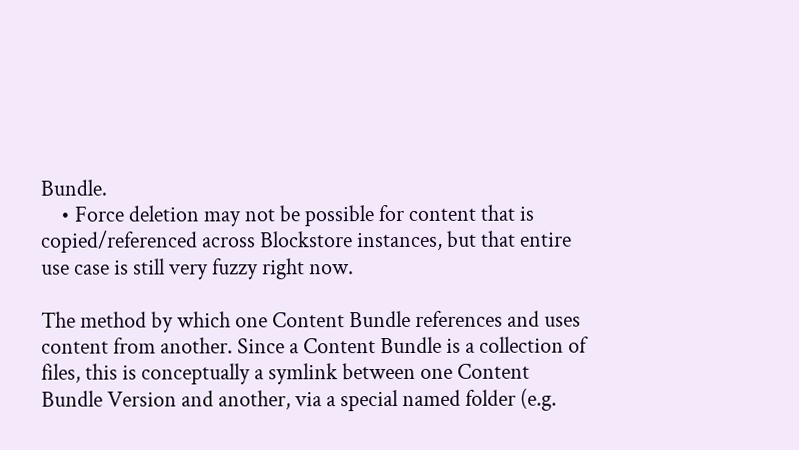Bundle.
    • Force deletion may not be possible for content that is copied/referenced across Blockstore instances, but that entire use case is still very fuzzy right now.

The method by which one Content Bundle references and uses content from another. Since a Content Bundle is a collection of files, this is conceptually a symlink between one Content Bundle Version and another, via a special named folder (e.g.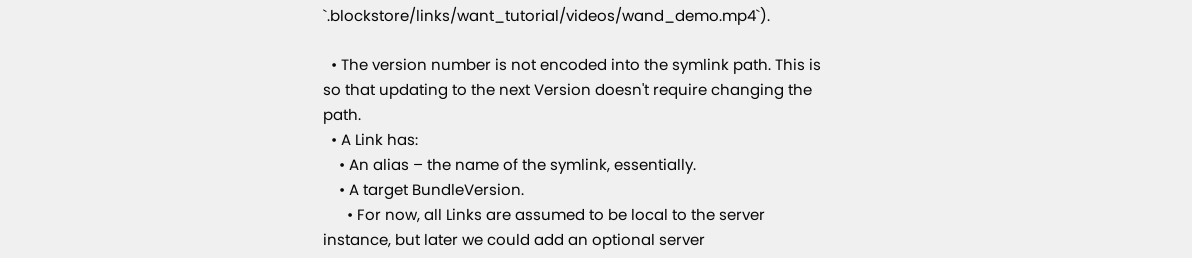`.blockstore/links/want_tutorial/videos/wand_demo.mp4`).

  • The version number is not encoded into the symlink path. This is so that updating to the next Version doesn't require changing the path.
  • A Link has:
    • An alias – the name of the symlink, essentially.
    • A target BundleVersion.
      • For now, all Links are assumed to be local to the server instance, but later we could add an optional server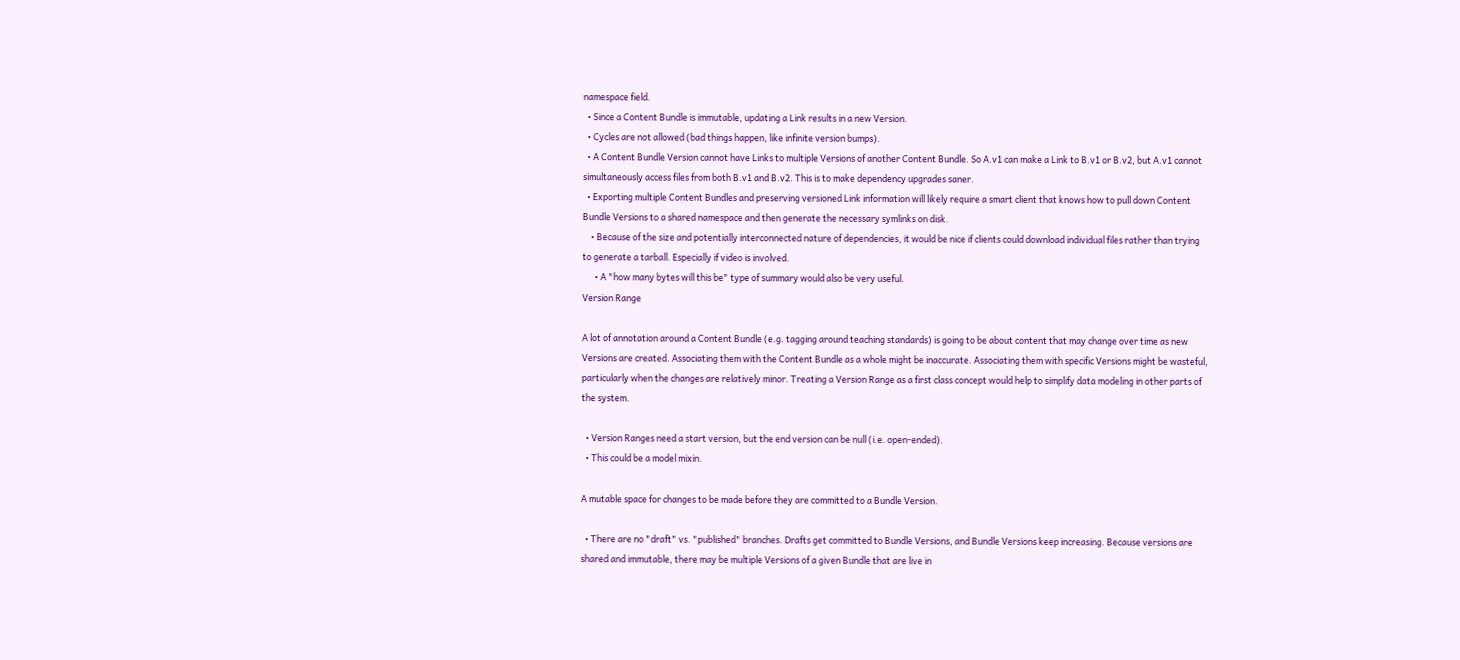namespace field.
  • Since a Content Bundle is immutable, updating a Link results in a new Version.
  • Cycles are not allowed (bad things happen, like infinite version bumps).
  • A Content Bundle Version cannot have Links to multiple Versions of another Content Bundle. So A.v1 can make a Link to B.v1 or B.v2, but A.v1 cannot simultaneously access files from both B.v1 and B.v2. This is to make dependency upgrades saner.
  • Exporting multiple Content Bundles and preserving versioned Link information will likely require a smart client that knows how to pull down Content Bundle Versions to a shared namespace and then generate the necessary symlinks on disk.
    • Because of the size and potentially interconnected nature of dependencies, it would be nice if clients could download individual files rather than trying to generate a tarball. Especially if video is involved.
      • A "how many bytes will this be" type of summary would also be very useful.
Version Range

A lot of annotation around a Content Bundle (e.g. tagging around teaching standards) is going to be about content that may change over time as new Versions are created. Associating them with the Content Bundle as a whole might be inaccurate. Associating them with specific Versions might be wasteful, particularly when the changes are relatively minor. Treating a Version Range as a first class concept would help to simplify data modeling in other parts of the system.

  • Version Ranges need a start version, but the end version can be null (i.e. open-ended).
  • This could be a model mixin.

A mutable space for changes to be made before they are committed to a Bundle Version.

  • There are no "draft" vs. "published" branches. Drafts get committed to Bundle Versions, and Bundle Versions keep increasing. Because versions are shared and immutable, there may be multiple Versions of a given Bundle that are live in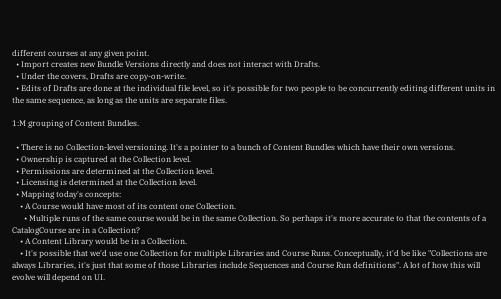different courses at any given point.
  • Import creates new Bundle Versions directly and does not interact with Drafts.
  • Under the covers, Drafts are copy-on-write.
  • Edits of Drafts are done at the individual file level, so it's possible for two people to be concurrently editing different units in the same sequence, as long as the units are separate files.

1:M grouping of Content Bundles.

  • There is no Collection-level versioning. It's a pointer to a bunch of Content Bundles which have their own versions.
  • Ownership is captured at the Collection level.
  • Permissions are determined at the Collection level.
  • Licensing is determined at the Collection level.
  • Mapping today's concepts:
    • A Course would have most of its content one Collection.
      • Multiple runs of the same course would be in the same Collection. So perhaps it's more accurate to that the contents of a CatalogCourse are in a Collection?
    • A Content Library would be in a Collection.
    • It's possible that we'd use one Collection for multiple Libraries and Course Runs. Conceptually, it'd be like "Collections are always Libraries, it's just that some of those Libraries include Sequences and Course Run definitions". A lot of how this will evolve will depend on UI.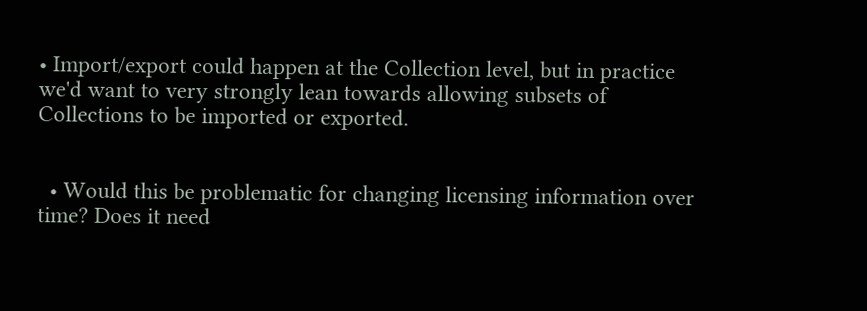• Import/export could happen at the Collection level, but in practice we'd want to very strongly lean towards allowing subsets of Collections to be imported or exported.


  • Would this be problematic for changing licensing information over time? Does it need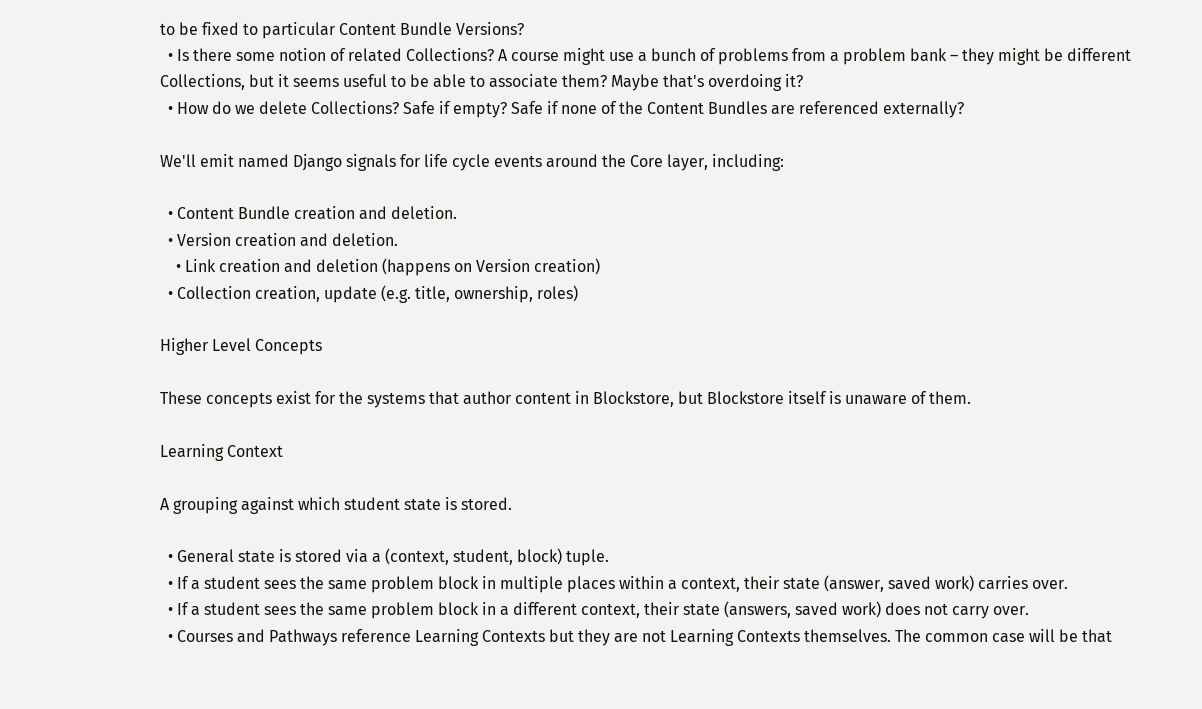to be fixed to particular Content Bundle Versions?
  • Is there some notion of related Collections? A course might use a bunch of problems from a problem bank – they might be different Collections, but it seems useful to be able to associate them? Maybe that's overdoing it?
  • How do we delete Collections? Safe if empty? Safe if none of the Content Bundles are referenced externally?

We'll emit named Django signals for life cycle events around the Core layer, including:

  • Content Bundle creation and deletion.
  • Version creation and deletion.
    • Link creation and deletion (happens on Version creation)
  • Collection creation, update (e.g. title, ownership, roles)

Higher Level Concepts

These concepts exist for the systems that author content in Blockstore, but Blockstore itself is unaware of them.

Learning Context

A grouping against which student state is stored.

  • General state is stored via a (context, student, block) tuple.
  • If a student sees the same problem block in multiple places within a context, their state (answer, saved work) carries over.
  • If a student sees the same problem block in a different context, their state (answers, saved work) does not carry over.
  • Courses and Pathways reference Learning Contexts but they are not Learning Contexts themselves. The common case will be that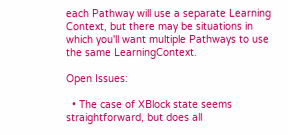each Pathway will use a separate Learning Context, but there may be situations in which you'll want multiple Pathways to use the same LearningContext.

Open Issues:

  • The case of XBlock state seems straightforward, but does all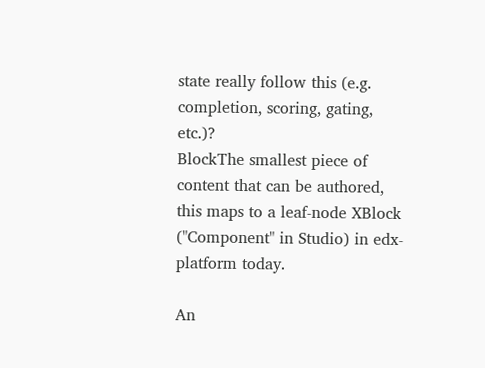state really follow this (e.g. completion, scoring, gating, etc.)?
BlockThe smallest piece of content that can be authored, this maps to a leaf-node XBlock ("Component" in Studio) in edx-platform today.

An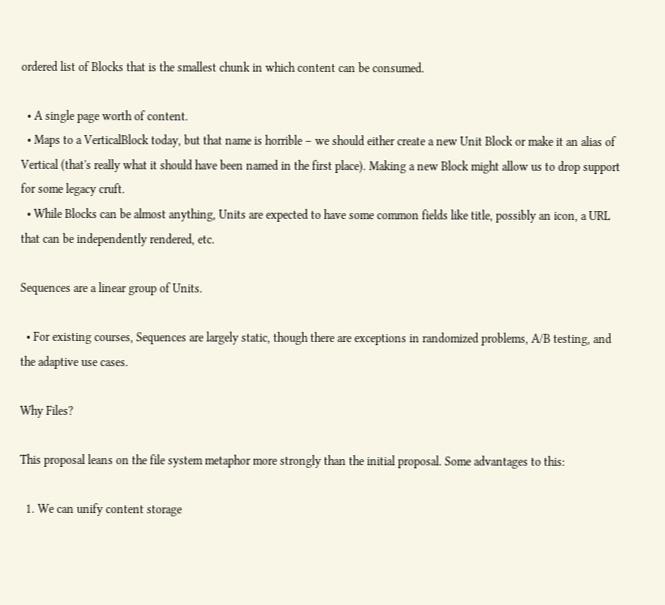ordered list of Blocks that is the smallest chunk in which content can be consumed.

  • A single page worth of content.
  • Maps to a VerticalBlock today, but that name is horrible – we should either create a new Unit Block or make it an alias of Vertical (that's really what it should have been named in the first place). Making a new Block might allow us to drop support for some legacy cruft.
  • While Blocks can be almost anything, Units are expected to have some common fields like title, possibly an icon, a URL that can be independently rendered, etc.

Sequences are a linear group of Units.

  • For existing courses, Sequences are largely static, though there are exceptions in randomized problems, A/B testing, and the adaptive use cases.

Why Files?

This proposal leans on the file system metaphor more strongly than the initial proposal. Some advantages to this:

  1. We can unify content storage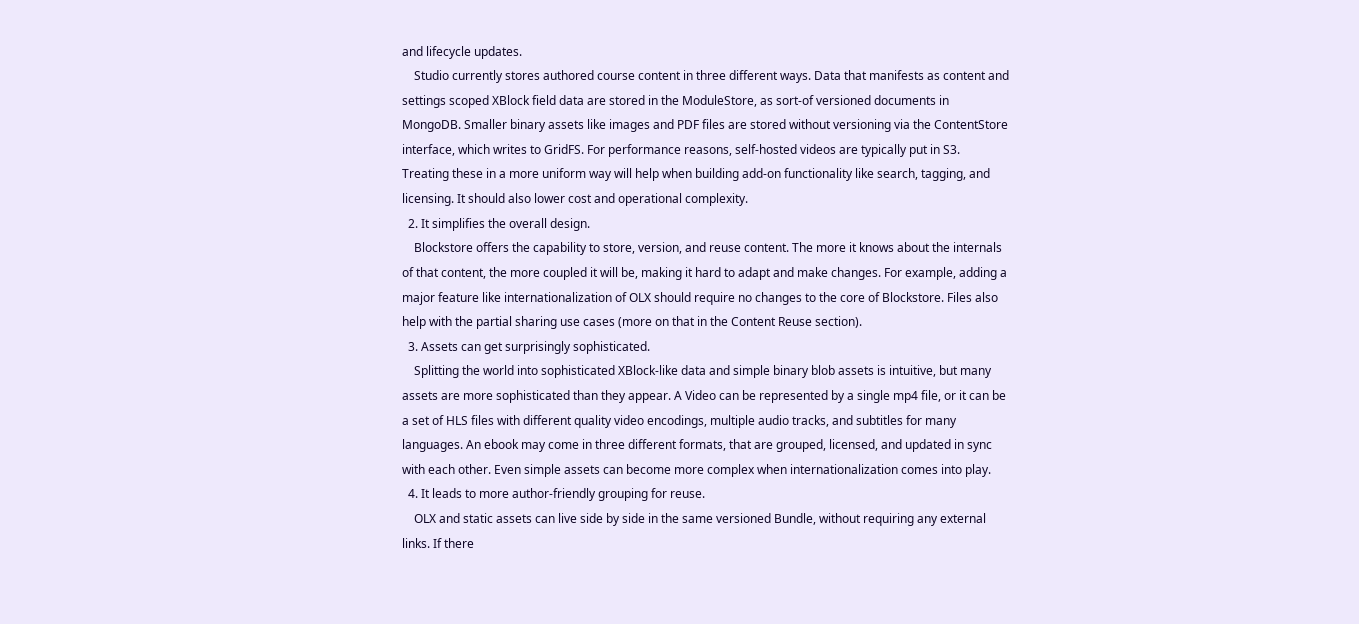and lifecycle updates.
    Studio currently stores authored course content in three different ways. Data that manifests as content and settings scoped XBlock field data are stored in the ModuleStore, as sort-of versioned documents in MongoDB. Smaller binary assets like images and PDF files are stored without versioning via the ContentStore interface, which writes to GridFS. For performance reasons, self-hosted videos are typically put in S3. Treating these in a more uniform way will help when building add-on functionality like search, tagging, and licensing. It should also lower cost and operational complexity.
  2. It simplifies the overall design.
    Blockstore offers the capability to store, version, and reuse content. The more it knows about the internals of that content, the more coupled it will be, making it hard to adapt and make changes. For example, adding a major feature like internationalization of OLX should require no changes to the core of Blockstore. Files also help with the partial sharing use cases (more on that in the Content Reuse section).
  3. Assets can get surprisingly sophisticated.
    Splitting the world into sophisticated XBlock-like data and simple binary blob assets is intuitive, but many assets are more sophisticated than they appear. A Video can be represented by a single mp4 file, or it can be a set of HLS files with different quality video encodings, multiple audio tracks, and subtitles for many languages. An ebook may come in three different formats, that are grouped, licensed, and updated in sync with each other. Even simple assets can become more complex when internationalization comes into play.
  4. It leads to more author-friendly grouping for reuse.
    OLX and static assets can live side by side in the same versioned Bundle, without requiring any external links. If there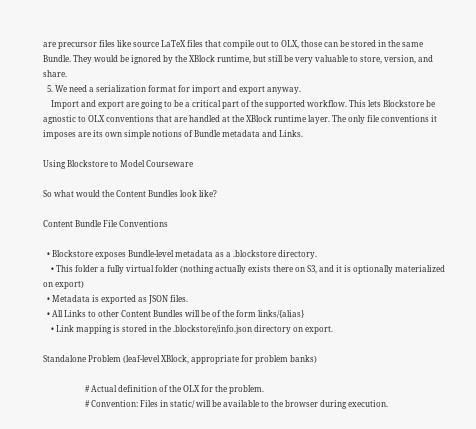are precursor files like source LaTeX files that compile out to OLX, those can be stored in the same Bundle. They would be ignored by the XBlock runtime, but still be very valuable to store, version, and share.
  5. We need a serialization format for import and export anyway.
    Import and export are going to be a critical part of the supported workflow. This lets Blockstore be agnostic to OLX conventions that are handled at the XBlock runtime layer. The only file conventions it imposes are its own simple notions of Bundle metadata and Links.

Using Blockstore to Model Courseware

So what would the Content Bundles look like?

Content Bundle File Conventions

  • Blockstore exposes Bundle-level metadata as a .blockstore directory.
    • This folder a fully virtual folder (nothing actually exists there on S3, and it is optionally materialized on export)
  • Metadata is exported as JSON files.
  • All Links to other Content Bundles will be of the form links/{alias}
    • Link mapping is stored in the .blockstore/info.json directory on export.

Standalone Problem (leaf-level XBlock, appropriate for problem banks)

                     # Actual definition of the OLX for the problem.
                     # Convention: Files in static/ will be available to the browser during execution.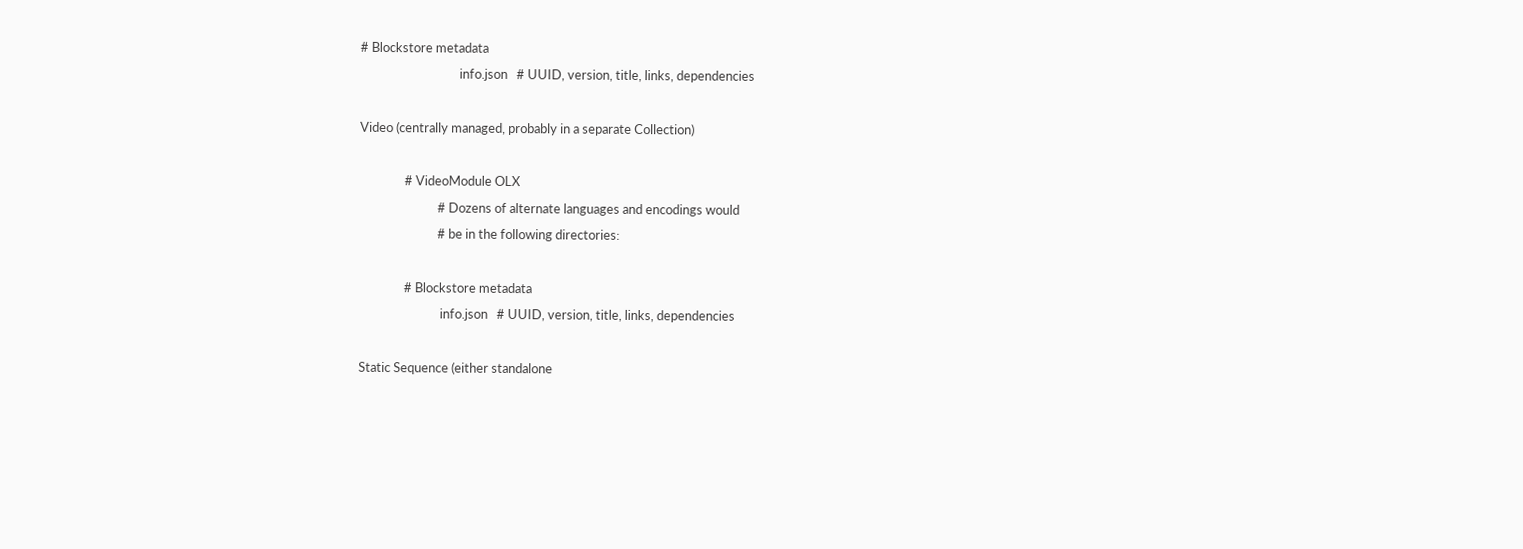# Blockstore metadata
                                 info.json   # UUID, version, title, links, dependencies

Video (centrally managed, probably in a separate Collection)

               # VideoModule OLX
                          # Dozens of alternate languages and encodings would
                          # be in the following directories:

               # Blockstore metadata
                           info.json   # UUID, version, title, links, dependencies

Static Sequence (either standalone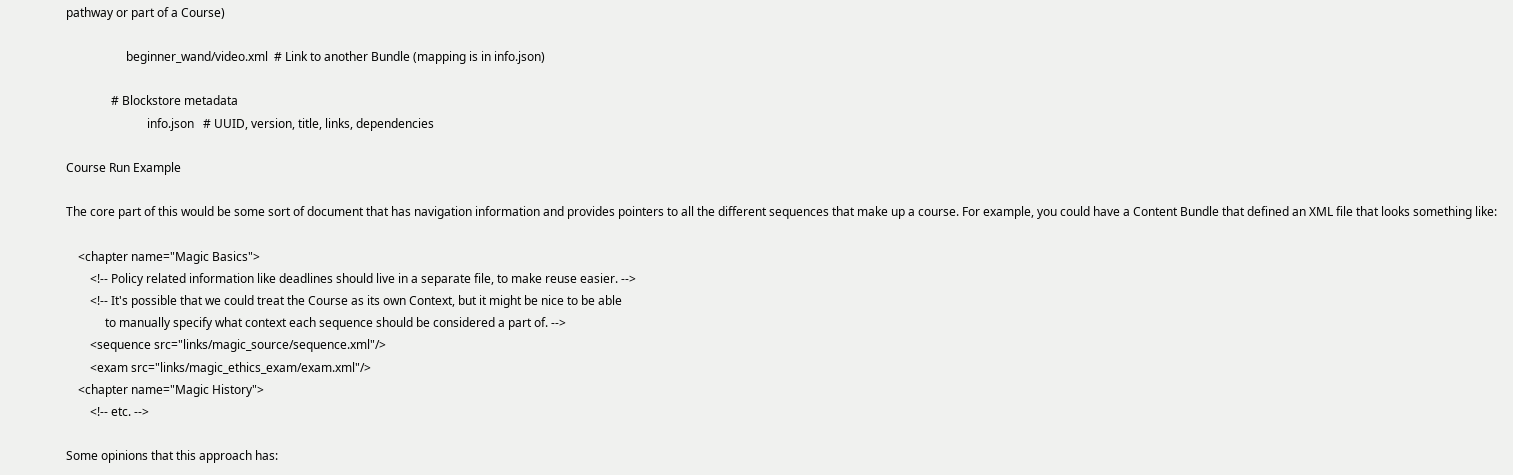pathway or part of a Course)

                    beginner_wand/video.xml  # Link to another Bundle (mapping is in info.json)

               # Blockstore metadata
                           info.json   # UUID, version, title, links, dependencies

Course Run Example

The core part of this would be some sort of document that has navigation information and provides pointers to all the different sequences that make up a course. For example, you could have a Content Bundle that defined an XML file that looks something like:

    <chapter name="Magic Basics">
        <!-- Policy related information like deadlines should live in a separate file, to make reuse easier. -->
        <!-- It's possible that we could treat the Course as its own Context, but it might be nice to be able
             to manually specify what context each sequence should be considered a part of. -->
        <sequence src="links/magic_source/sequence.xml"/>
        <exam src="links/magic_ethics_exam/exam.xml"/>
    <chapter name="Magic History">
        <!-- etc. -->

Some opinions that this approach has: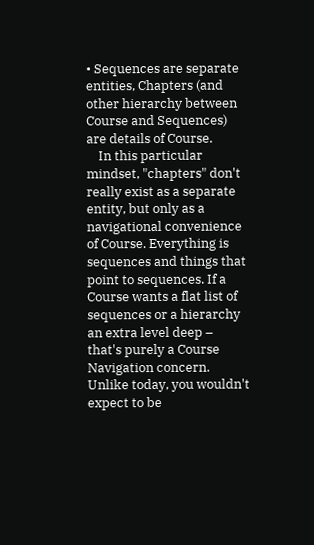• Sequences are separate entities, Chapters (and other hierarchy between Course and Sequences) are details of Course.
    In this particular mindset, "chapters" don't really exist as a separate entity, but only as a navigational convenience of Course. Everything is sequences and things that point to sequences. If a Course wants a flat list of sequences or a hierarchy an extra level deep – that's purely a Course Navigation concern. Unlike today, you wouldn't expect to be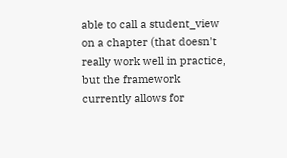able to call a student_view on a chapter (that doesn't really work well in practice, but the framework currently allows for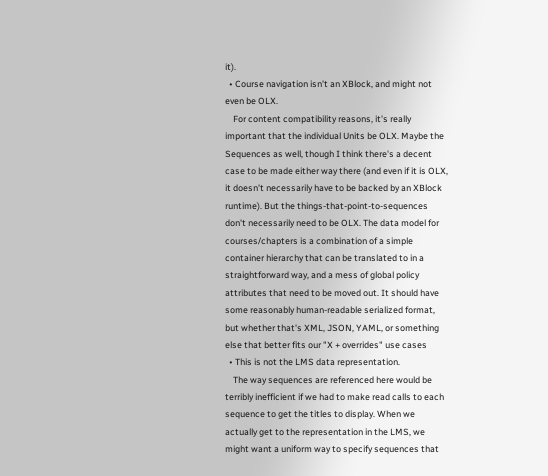it).
  • Course navigation isn't an XBlock, and might not even be OLX.
    For content compatibility reasons, it's really important that the individual Units be OLX. Maybe the Sequences as well, though I think there's a decent case to be made either way there (and even if it is OLX, it doesn't necessarily have to be backed by an XBlock runtime). But the things-that-point-to-sequences don't necessarily need to be OLX. The data model for courses/chapters is a combination of a simple container hierarchy that can be translated to in a straightforward way, and a mess of global policy attributes that need to be moved out. It should have some reasonably human-readable serialized format, but whether that's XML, JSON, YAML, or something else that better fits our "X + overrides" use cases
  • This is not the LMS data representation.
    The way sequences are referenced here would be terribly inefficient if we had to make read calls to each sequence to get the titles to display. When we actually get to the representation in the LMS, we might want a uniform way to specify sequences that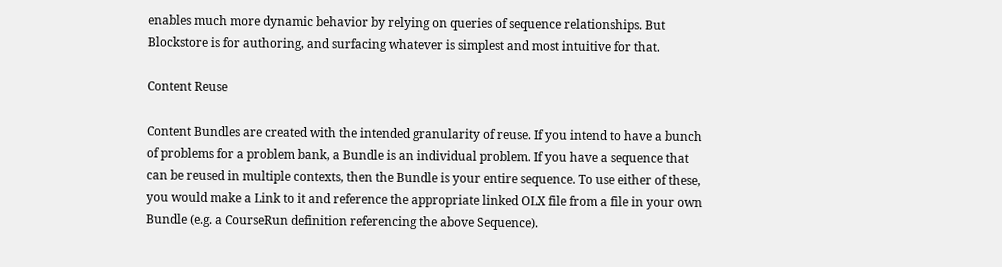enables much more dynamic behavior by relying on queries of sequence relationships. But Blockstore is for authoring, and surfacing whatever is simplest and most intuitive for that.

Content Reuse

Content Bundles are created with the intended granularity of reuse. If you intend to have a bunch of problems for a problem bank, a Bundle is an individual problem. If you have a sequence that can be reused in multiple contexts, then the Bundle is your entire sequence. To use either of these, you would make a Link to it and reference the appropriate linked OLX file from a file in your own Bundle (e.g. a CourseRun definition referencing the above Sequence).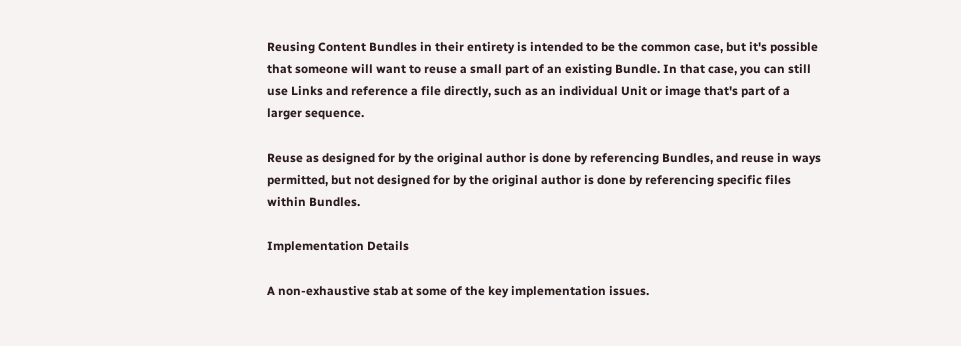Reusing Content Bundles in their entirety is intended to be the common case, but it's possible that someone will want to reuse a small part of an existing Bundle. In that case, you can still use Links and reference a file directly, such as an individual Unit or image that's part of a larger sequence.

Reuse as designed for by the original author is done by referencing Bundles, and reuse in ways permitted, but not designed for by the original author is done by referencing specific files within Bundles.

Implementation Details

A non-exhaustive stab at some of the key implementation issues.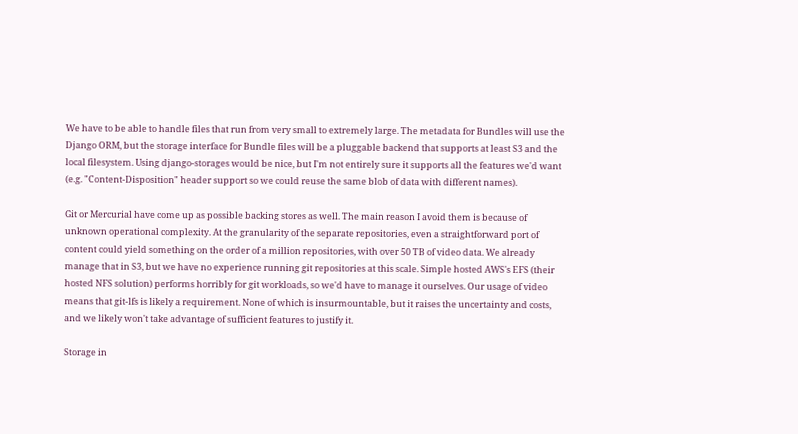We have to be able to handle files that run from very small to extremely large. The metadata for Bundles will use the Django ORM, but the storage interface for Bundle files will be a pluggable backend that supports at least S3 and the local filesystem. Using django-storages would be nice, but I'm not entirely sure it supports all the features we'd want (e.g. "Content-Disposition" header support so we could reuse the same blob of data with different names).

Git or Mercurial have come up as possible backing stores as well. The main reason I avoid them is because of unknown operational complexity. At the granularity of the separate repositories, even a straightforward port of content could yield something on the order of a million repositories, with over 50 TB of video data. We already manage that in S3, but we have no experience running git repositories at this scale. Simple hosted AWS's EFS (their hosted NFS solution) performs horribly for git workloads, so we'd have to manage it ourselves. Our usage of video means that git-lfs is likely a requirement. None of which is insurmountable, but it raises the uncertainty and costs, and we likely won't take advantage of sufficient features to justify it.

Storage in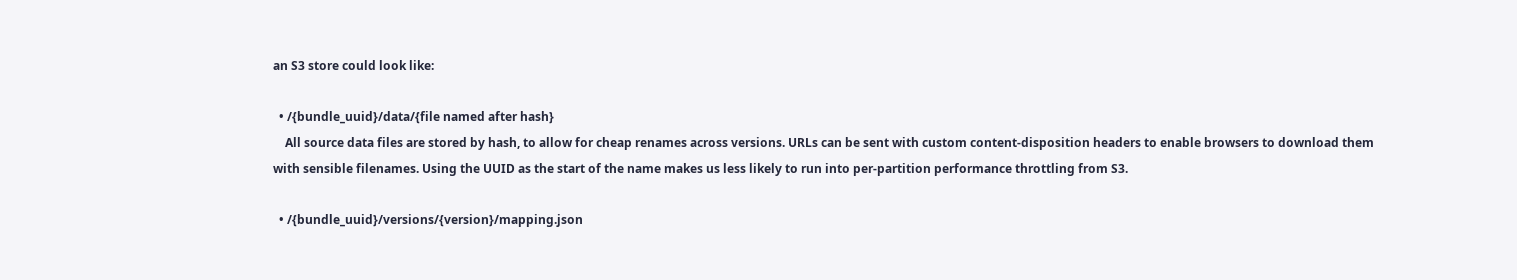an S3 store could look like:

  • /{bundle_uuid}/data/{file named after hash}
    All source data files are stored by hash, to allow for cheap renames across versions. URLs can be sent with custom content-disposition headers to enable browsers to download them with sensible filenames. Using the UUID as the start of the name makes us less likely to run into per-partition performance throttling from S3.

  • /{bundle_uuid}/versions/{version}/mapping.json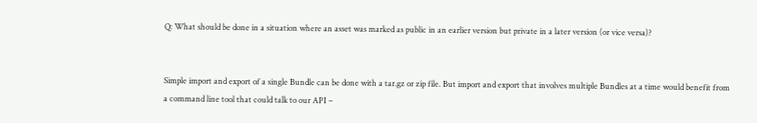Q: What should be done in a situation where an asset was marked as public in an earlier version but private in a later version (or vice versa)?


Simple import and export of a single Bundle can be done with a tar.gz or zip file. But import and export that involves multiple Bundles at a time would benefit from a command line tool that could talk to our API –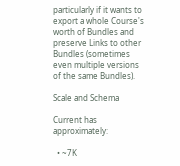particularly if it wants to export a whole Course's worth of Bundles and preserve Links to other Bundles (sometimes even multiple versions of the same Bundles).

Scale and Schema

Current has approximately:

  • ~7K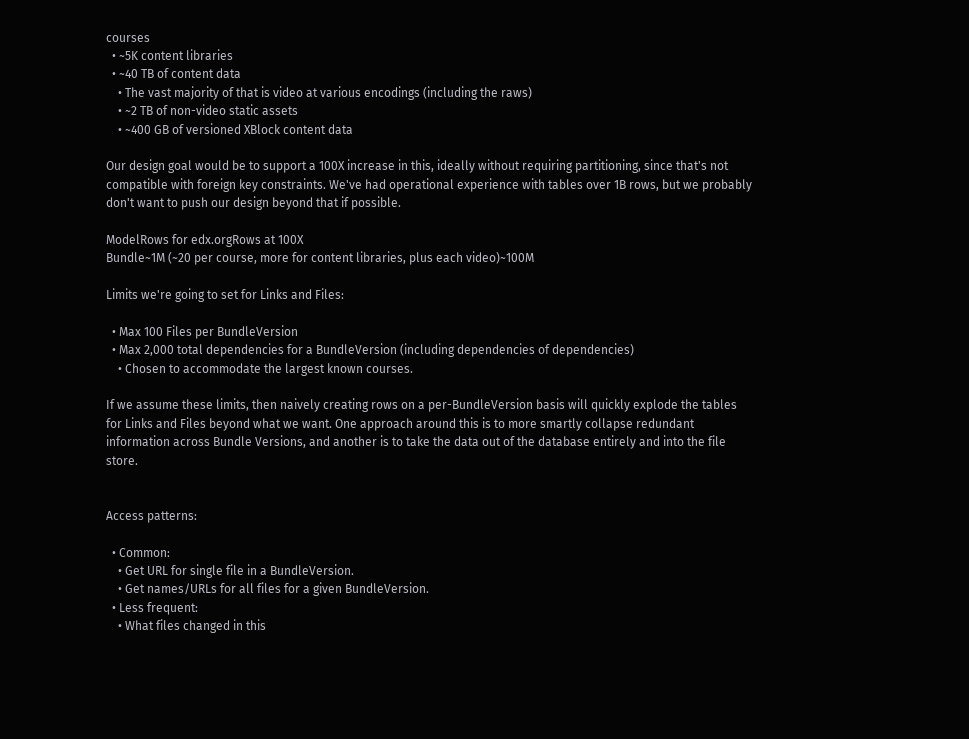courses
  • ~5K content libraries
  • ~40 TB of content data
    • The vast majority of that is video at various encodings (including the raws)
    • ~2 TB of non-video static assets
    • ~400 GB of versioned XBlock content data

Our design goal would be to support a 100X increase in this, ideally without requiring partitioning, since that's not compatible with foreign key constraints. We've had operational experience with tables over 1B rows, but we probably don't want to push our design beyond that if possible.

ModelRows for edx.orgRows at 100X
Bundle~1M (~20 per course, more for content libraries, plus each video)~100M

Limits we're going to set for Links and Files:

  • Max 100 Files per BundleVersion
  • Max 2,000 total dependencies for a BundleVersion (including dependencies of dependencies)
    • Chosen to accommodate the largest known courses.

If we assume these limits, then naively creating rows on a per-BundleVersion basis will quickly explode the tables for Links and Files beyond what we want. One approach around this is to more smartly collapse redundant information across Bundle Versions, and another is to take the data out of the database entirely and into the file store.


Access patterns:

  • Common:
    • Get URL for single file in a BundleVersion.
    • Get names/URLs for all files for a given BundleVersion.
  • Less frequent:
    • What files changed in this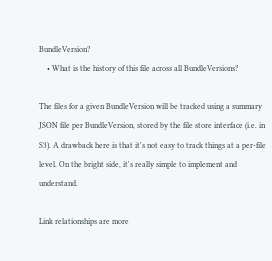BundleVersion?
    • What is the history of this file across all BundleVersions?

The files for a given BundleVersion will be tracked using a summary JSON file per BundleVersion, stored by the file store interface (i.e. in S3). A drawback here is that it's not easy to track things at a per-file level. On the bright side, it's really simple to implement and understand.

Link relationships are more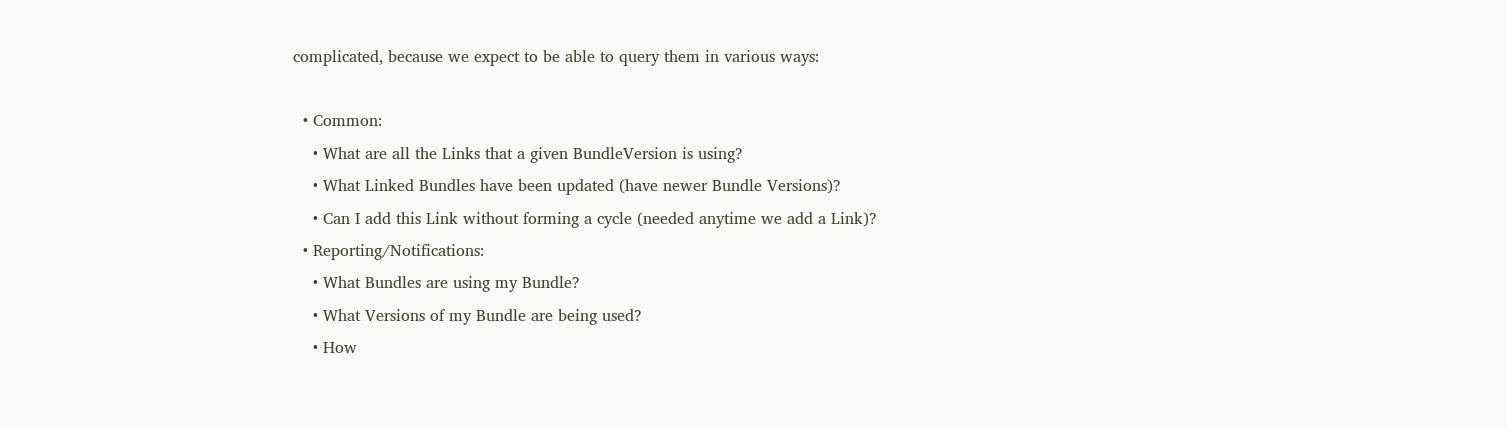complicated, because we expect to be able to query them in various ways:

  • Common:
    • What are all the Links that a given BundleVersion is using?
    • What Linked Bundles have been updated (have newer Bundle Versions)?
    • Can I add this Link without forming a cycle (needed anytime we add a Link)?
  • Reporting/Notifications:
    • What Bundles are using my Bundle?
    • What Versions of my Bundle are being used?
    • How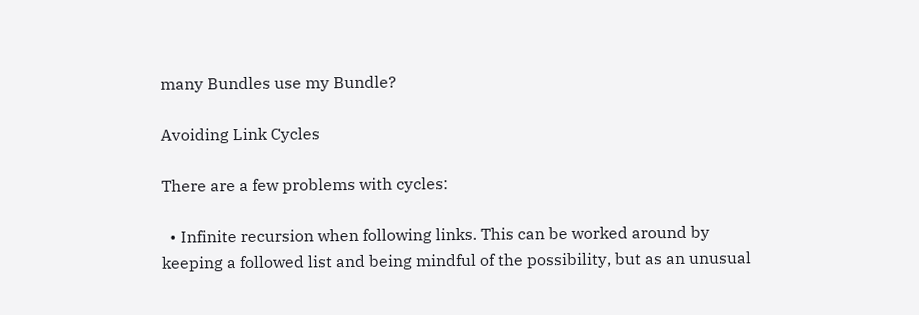many Bundles use my Bundle?

Avoiding Link Cycles

There are a few problems with cycles:

  • Infinite recursion when following links. This can be worked around by keeping a followed list and being mindful of the possibility, but as an unusual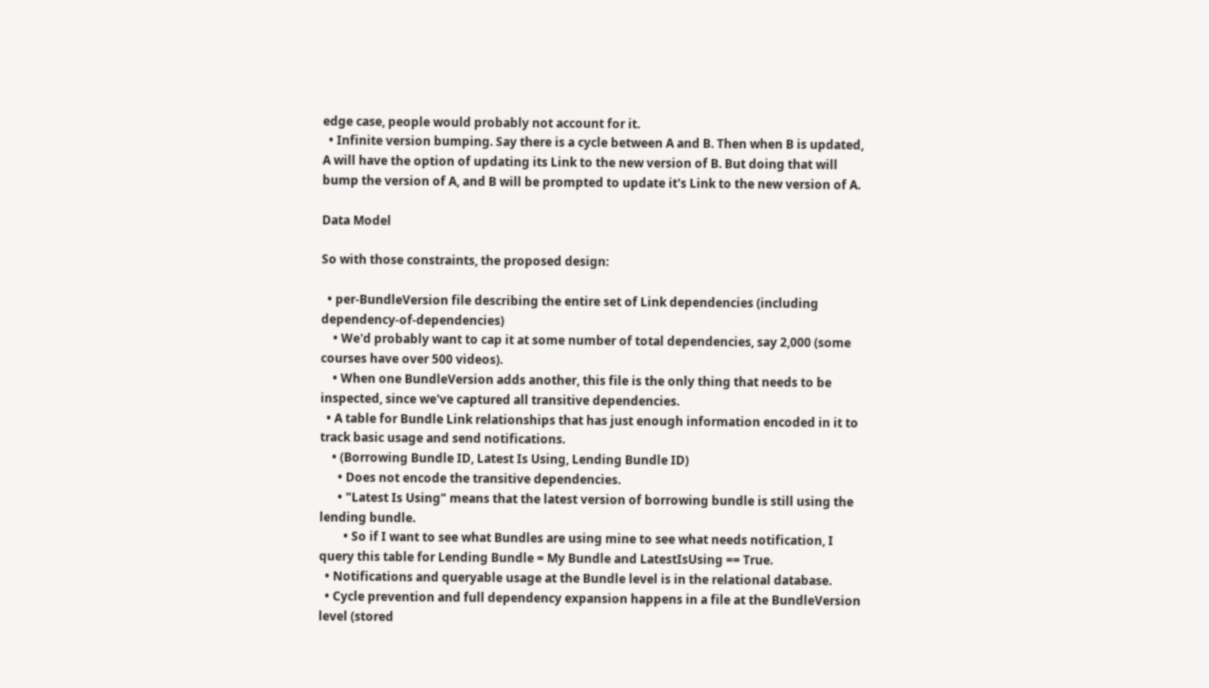edge case, people would probably not account for it.
  • Infinite version bumping. Say there is a cycle between A and B. Then when B is updated, A will have the option of updating its Link to the new version of B. But doing that will bump the version of A, and B will be prompted to update it's Link to the new version of A.

Data Model

So with those constraints, the proposed design:

  • per-BundleVersion file describing the entire set of Link dependencies (including dependency-of-dependencies)
    • We'd probably want to cap it at some number of total dependencies, say 2,000 (some courses have over 500 videos).
    • When one BundleVersion adds another, this file is the only thing that needs to be inspected, since we've captured all transitive dependencies.
  • A table for Bundle Link relationships that has just enough information encoded in it to track basic usage and send notifications.
    • (Borrowing Bundle ID, Latest Is Using, Lending Bundle ID)
      • Does not encode the transitive dependencies.
      • "Latest Is Using" means that the latest version of borrowing bundle is still using the lending bundle.
        • So if I want to see what Bundles are using mine to see what needs notification, I query this table for Lending Bundle = My Bundle and LatestIsUsing == True.
  • Notifications and queryable usage at the Bundle level is in the relational database.
  • Cycle prevention and full dependency expansion happens in a file at the BundleVersion level (stored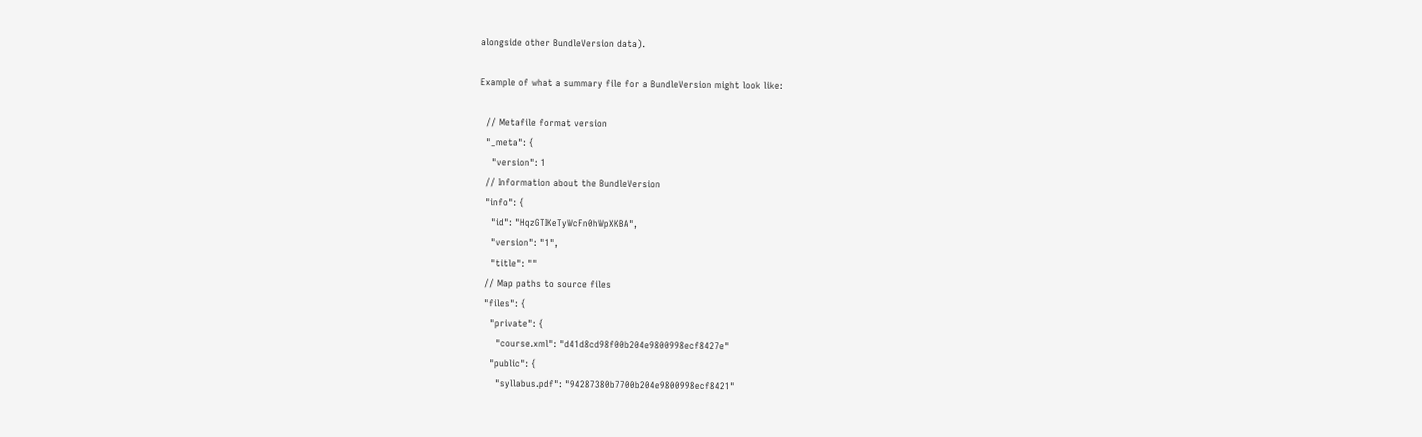alongside other BundleVersion data).

Example of what a summary file for a BundleVersion might look like:

  // Metafile format version
  "_meta": {
    "version": 1
  // Information about the BundleVersion
  "info": {
    "id": "HqzGTIKeTyWcFn0hWpXKBA",
    "version": "1",
    "title": ""
  // Map paths to source files
  "files": {
    "private": {
      "course.xml": "d41d8cd98f00b204e9800998ecf8427e"
    "public": {
      "syllabus.pdf": "94287380b7700b204e9800998ecf8421"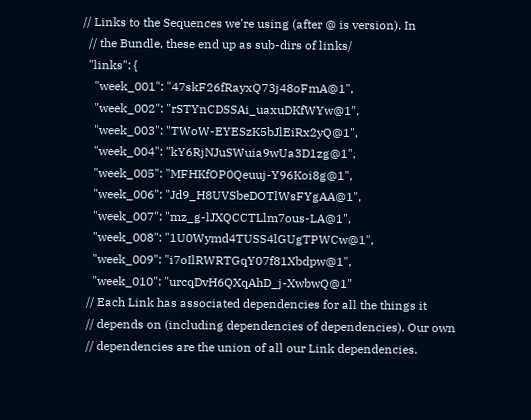// Links to the Sequences we're using (after @ is version). In
  // the Bundle, these end up as sub-dirs of links/
  "links": {
    "week_001": "47skF26fRayxQ73j48oFmA@1",
    "week_002": "rSTYnCDSSAi_uaxuDKfWYw@1",
    "week_003": "TWoW-EYESzK5bJlEiRx2yQ@1",
    "week_004": "kY6RjNJuSWuia9wUa3D1zg@1",
    "week_005": "MFHKfOP0Qeuuj-Y96Koi8g@1",
    "week_006": "Jd9_H8UVSbeDOTlWsFYgAA@1",
    "week_007": "mz_g-lJXQCCTLlm7ous-LA@1",
    "week_008": "1U0Wymd4TUSS4lGUgTPWCw@1",
    "week_009": "i7oIlRWRTGqY07f81Xbdpw@1",
    "week_010": "urcqDvH6QXqAhD_j-XwbwQ@1"
  // Each Link has associated dependencies for all the things it
  // depends on (including dependencies of dependencies). Our own
  // dependencies are the union of all our Link dependencies.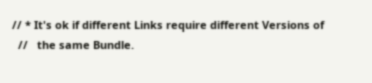// * It's ok if different Links require different Versions of
  //   the same Bundle.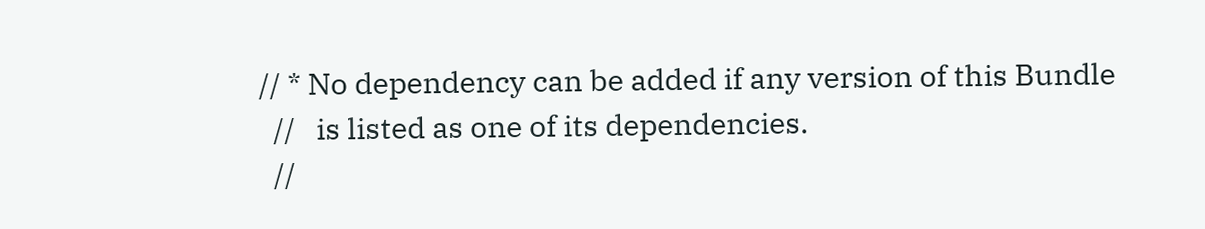// * No dependency can be added if any version of this Bundle
  //   is listed as one of its dependencies.
  //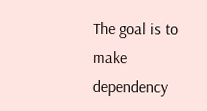The goal is to make dependency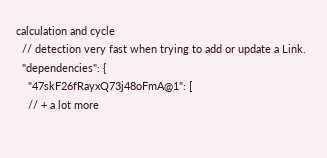calculation and cycle
  // detection very fast when trying to add or update a Link.
  "dependencies": {
    "47skF26fRayxQ73j48oFmA@1": [
    // + a lot more